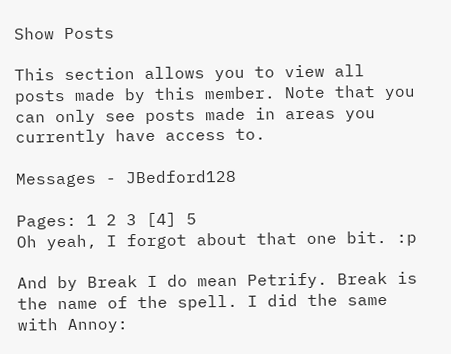Show Posts

This section allows you to view all posts made by this member. Note that you can only see posts made in areas you currently have access to.

Messages - JBedford128

Pages: 1 2 3 [4] 5
Oh yeah, I forgot about that one bit. :p

And by Break I do mean Petrify. Break is the name of the spell. I did the same with Annoy: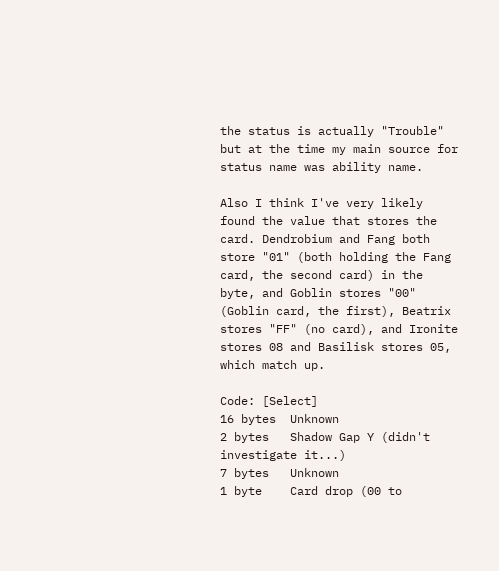the status is actually "Trouble" but at the time my main source for status name was ability name.

Also I think I've very likely found the value that stores the card. Dendrobium and Fang both store "01" (both holding the Fang card, the second card) in the byte, and Goblin stores "00" (Goblin card, the first), Beatrix stores "FF" (no card), and Ironite stores 08 and Basilisk stores 05, which match up.

Code: [Select]
16 bytes  Unknown
2 bytes   Shadow Gap Y (didn't investigate it...)
7 bytes   Unknown
1 byte    Card drop (00 to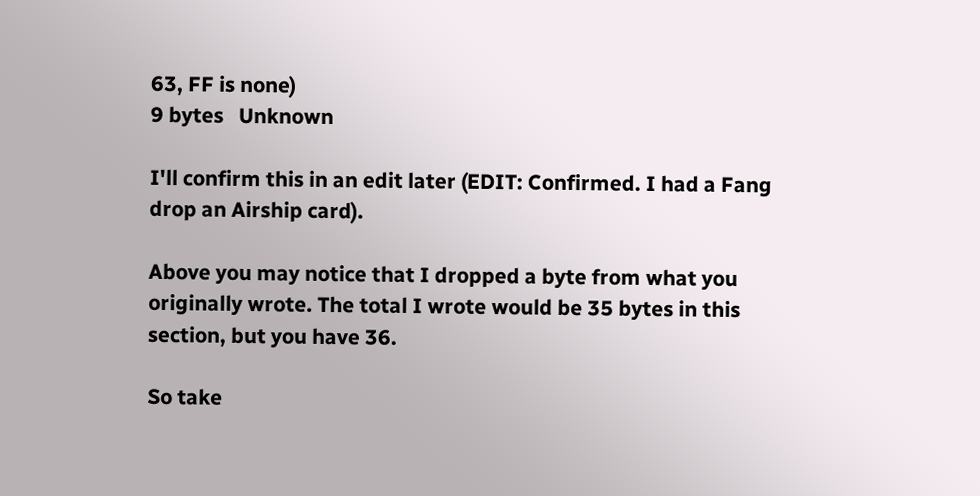63, FF is none)
9 bytes   Unknown

I'll confirm this in an edit later (EDIT: Confirmed. I had a Fang drop an Airship card).

Above you may notice that I dropped a byte from what you originally wrote. The total I wrote would be 35 bytes in this section, but you have 36.

So take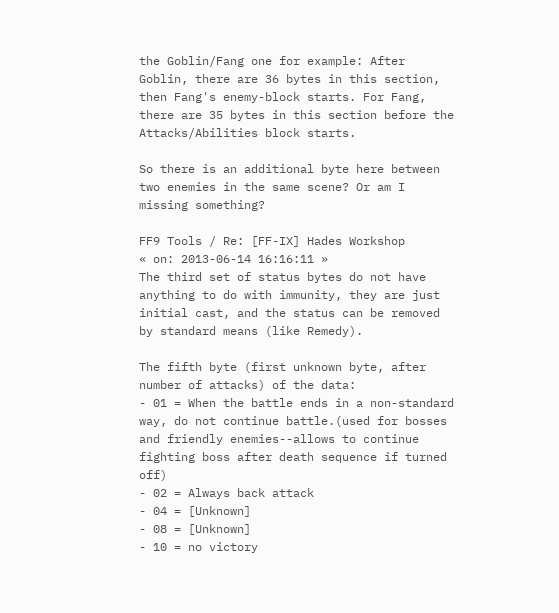the Goblin/Fang one for example: After Goblin, there are 36 bytes in this section, then Fang's enemy-block starts. For Fang, there are 35 bytes in this section before the Attacks/Abilities block starts.

So there is an additional byte here between two enemies in the same scene? Or am I missing something?

FF9 Tools / Re: [FF-IX] Hades Workshop
« on: 2013-06-14 16:16:11 »
The third set of status bytes do not have anything to do with immunity, they are just initial cast, and the status can be removed by standard means (like Remedy).

The fifth byte (first unknown byte, after number of attacks) of the data:
- 01 = When the battle ends in a non-standard way, do not continue battle.(used for bosses and friendly enemies--allows to continue fighting boss after death sequence if turned off)
- 02 = Always back attack
- 04 = [Unknown]
- 08 = [Unknown]
- 10 = no victory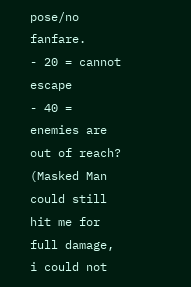pose/no fanfare.
- 20 = cannot escape
- 40 = enemies are out of reach? (Masked Man could still hit me for full damage, i could not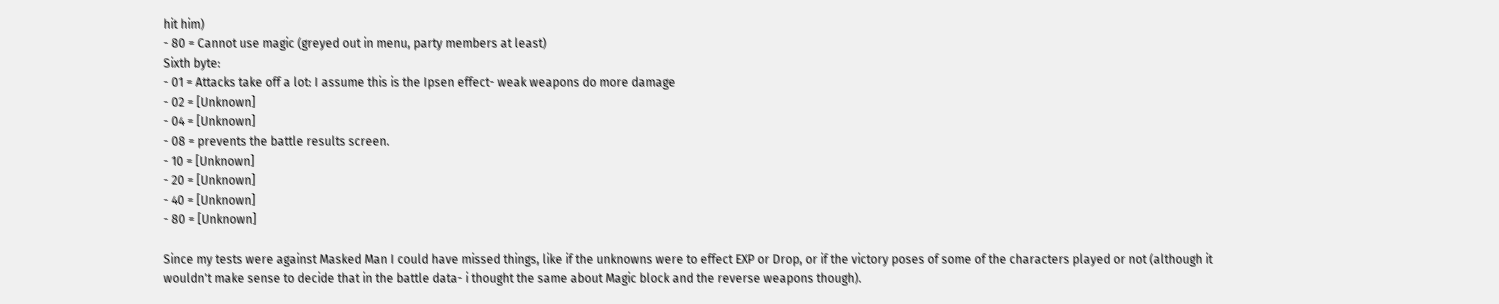hit him)
- 80 = Cannot use magic (greyed out in menu, party members at least)
Sixth byte:
- 01 = Attacks take off a lot: I assume this is the Ipsen effect- weak weapons do more damage
- 02 = [Unknown]
- 04 = [Unknown]
- 08 = prevents the battle results screen.
- 10 = [Unknown]
- 20 = [Unknown]
- 40 = [Unknown]
- 80 = [Unknown]

Since my tests were against Masked Man I could have missed things, like if the unknowns were to effect EXP or Drop, or if the victory poses of some of the characters played or not (although it wouldn't make sense to decide that in the battle data- i thought the same about Magic block and the reverse weapons though).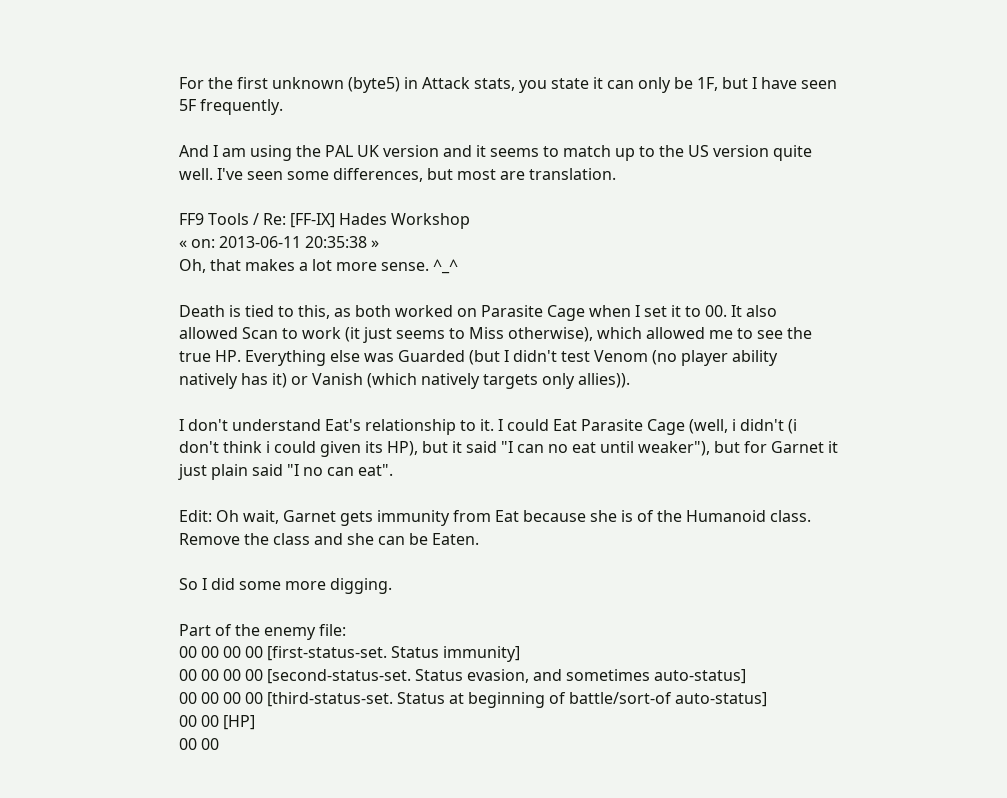For the first unknown (byte5) in Attack stats, you state it can only be 1F, but I have seen 5F frequently.

And I am using the PAL UK version and it seems to match up to the US version quite well. I've seen some differences, but most are translation.

FF9 Tools / Re: [FF-IX] Hades Workshop
« on: 2013-06-11 20:35:38 »
Oh, that makes a lot more sense. ^_^

Death is tied to this, as both worked on Parasite Cage when I set it to 00. It also allowed Scan to work (it just seems to Miss otherwise), which allowed me to see the true HP. Everything else was Guarded (but I didn't test Venom (no player ability natively has it) or Vanish (which natively targets only allies)).

I don't understand Eat's relationship to it. I could Eat Parasite Cage (well, i didn't (i don't think i could given its HP), but it said "I can no eat until weaker"), but for Garnet it just plain said "I no can eat".

Edit: Oh wait, Garnet gets immunity from Eat because she is of the Humanoid class. Remove the class and she can be Eaten.

So I did some more digging.

Part of the enemy file:
00 00 00 00 [first-status-set. Status immunity]
00 00 00 00 [second-status-set. Status evasion, and sometimes auto-status]
00 00 00 00 [third-status-set. Status at beginning of battle/sort-of auto-status]
00 00 [HP]
00 00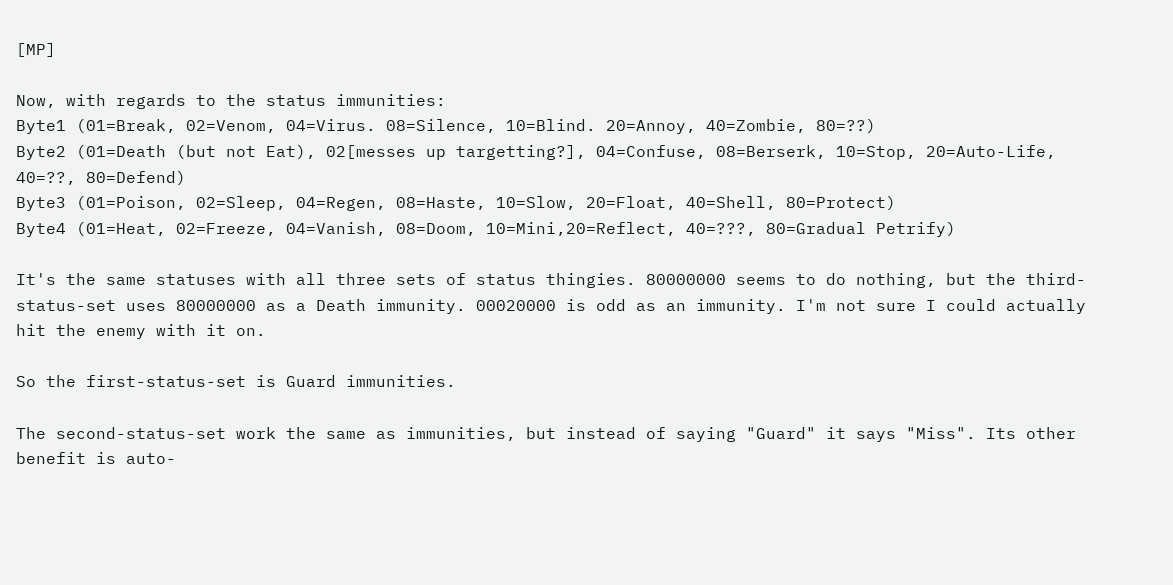[MP]

Now, with regards to the status immunities:
Byte1 (01=Break, 02=Venom, 04=Virus. 08=Silence, 10=Blind. 20=Annoy, 40=Zombie, 80=??)
Byte2 (01=Death (but not Eat), 02[messes up targetting?], 04=Confuse, 08=Berserk, 10=Stop, 20=Auto-Life, 40=??, 80=Defend)
Byte3 (01=Poison, 02=Sleep, 04=Regen, 08=Haste, 10=Slow, 20=Float, 40=Shell, 80=Protect)
Byte4 (01=Heat, 02=Freeze, 04=Vanish, 08=Doom, 10=Mini,20=Reflect, 40=???, 80=Gradual Petrify)

It's the same statuses with all three sets of status thingies. 80000000 seems to do nothing, but the third-status-set uses 80000000 as a Death immunity. 00020000 is odd as an immunity. I'm not sure I could actually hit the enemy with it on.

So the first-status-set is Guard immunities.

The second-status-set work the same as immunities, but instead of saying "Guard" it says "Miss". Its other benefit is auto-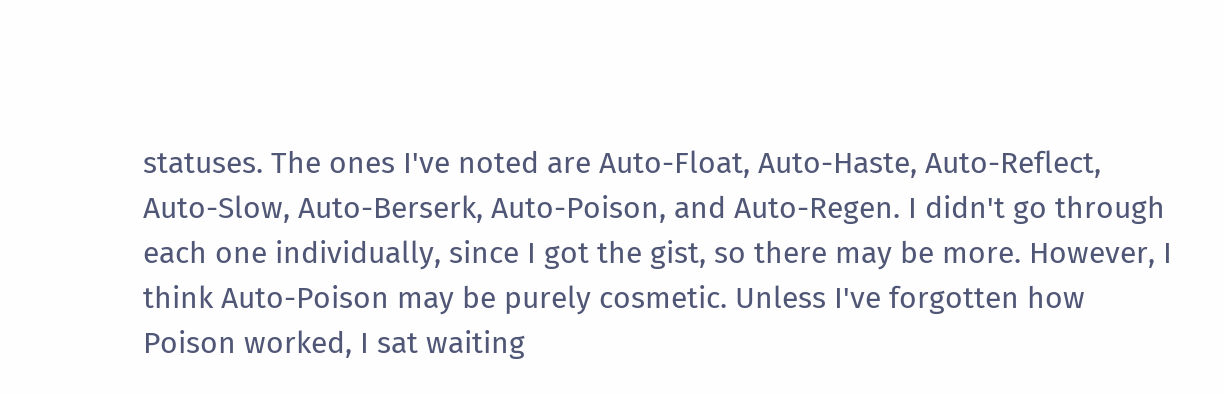statuses. The ones I've noted are Auto-Float, Auto-Haste, Auto-Reflect, Auto-Slow, Auto-Berserk, Auto-Poison, and Auto-Regen. I didn't go through each one individually, since I got the gist, so there may be more. However, I think Auto-Poison may be purely cosmetic. Unless I've forgotten how Poison worked, I sat waiting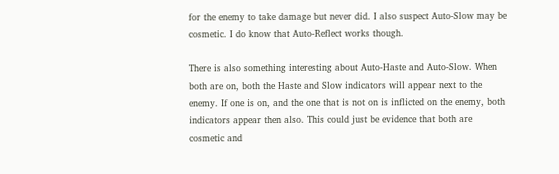for the enemy to take damage but never did. I also suspect Auto-Slow may be cosmetic. I do know that Auto-Reflect works though.

There is also something interesting about Auto-Haste and Auto-Slow. When both are on, both the Haste and Slow indicators will appear next to the enemy. If one is on, and the one that is not on is inflicted on the enemy, both indicators appear then also. This could just be evidence that both are cosmetic and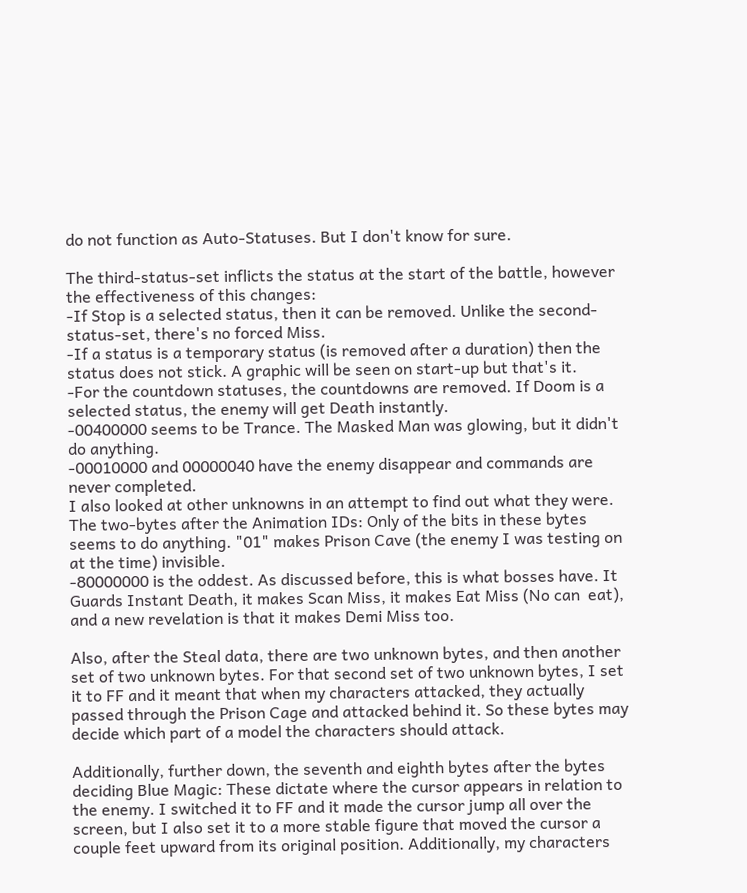do not function as Auto-Statuses. But I don't know for sure.

The third-status-set inflicts the status at the start of the battle, however the effectiveness of this changes:
-If Stop is a selected status, then it can be removed. Unlike the second-status-set, there's no forced Miss.
-If a status is a temporary status (is removed after a duration) then the status does not stick. A graphic will be seen on start-up but that's it.
-For the countdown statuses, the countdowns are removed. If Doom is a selected status, the enemy will get Death instantly.
-00400000 seems to be Trance. The Masked Man was glowing, but it didn't do anything.
-00010000 and 00000040 have the enemy disappear and commands are never completed.
I also looked at other unknowns in an attempt to find out what they were. The two-bytes after the Animation IDs: Only of the bits in these bytes seems to do anything. "01" makes Prison Cave (the enemy I was testing on at the time) invisible.
-80000000 is the oddest. As discussed before, this is what bosses have. It Guards Instant Death, it makes Scan Miss, it makes Eat Miss (No can  eat), and a new revelation is that it makes Demi Miss too.

Also, after the Steal data, there are two unknown bytes, and then another set of two unknown bytes. For that second set of two unknown bytes, I set it to FF and it meant that when my characters attacked, they actually passed through the Prison Cage and attacked behind it. So these bytes may decide which part of a model the characters should attack.

Additionally, further down, the seventh and eighth bytes after the bytes deciding Blue Magic: These dictate where the cursor appears in relation to the enemy. I switched it to FF and it made the cursor jump all over the screen, but I also set it to a more stable figure that moved the cursor a couple feet upward from its original position. Additionally, my characters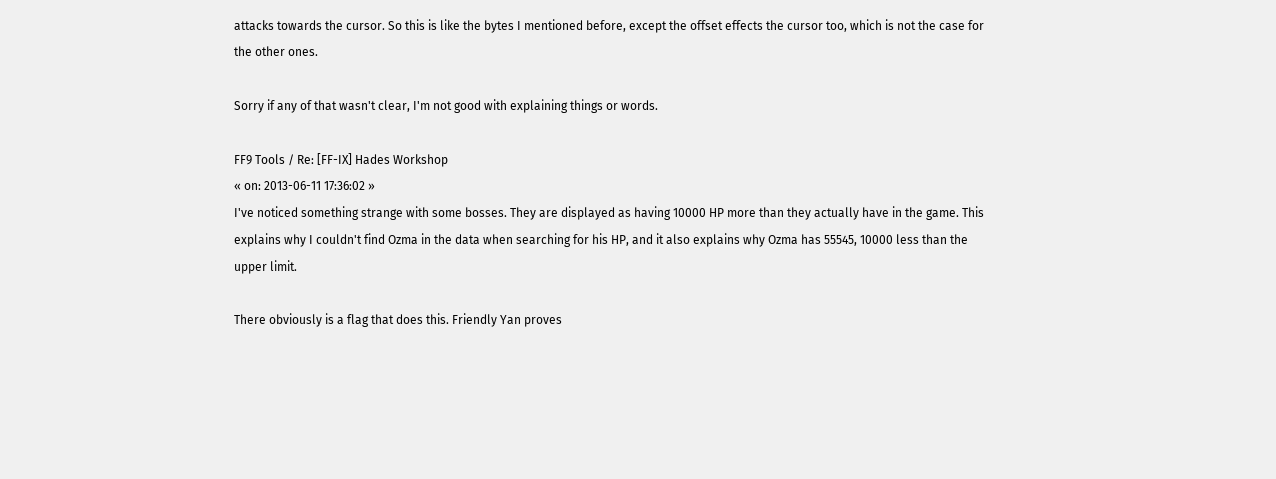attacks towards the cursor. So this is like the bytes I mentioned before, except the offset effects the cursor too, which is not the case for the other ones.

Sorry if any of that wasn't clear, I'm not good with explaining things or words.

FF9 Tools / Re: [FF-IX] Hades Workshop
« on: 2013-06-11 17:36:02 »
I've noticed something strange with some bosses. They are displayed as having 10000 HP more than they actually have in the game. This explains why I couldn't find Ozma in the data when searching for his HP, and it also explains why Ozma has 55545, 10000 less than the upper limit.

There obviously is a flag that does this. Friendly Yan proves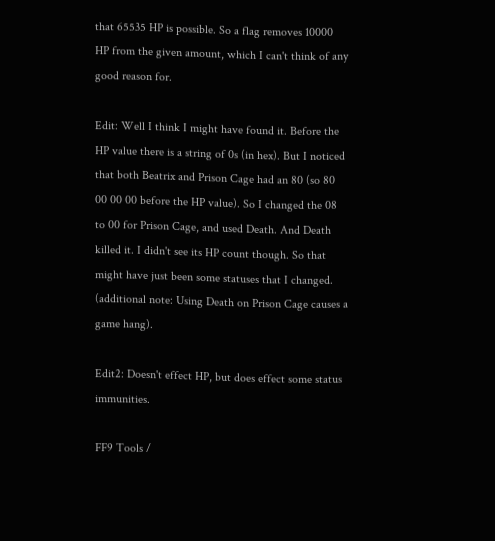that 65535 HP is possible. So a flag removes 10000 HP from the given amount, which I can't think of any good reason for.

Edit: Well I think I might have found it. Before the HP value there is a string of 0s (in hex). But I noticed that both Beatrix and Prison Cage had an 80 (so 80 00 00 00 before the HP value). So I changed the 08 to 00 for Prison Cage, and used Death. And Death killed it. I didn't see its HP count though. So that might have just been some statuses that I changed. (additional note: Using Death on Prison Cage causes a game hang).

Edit2: Doesn't effect HP, but does effect some status immunities.

FF9 Tools /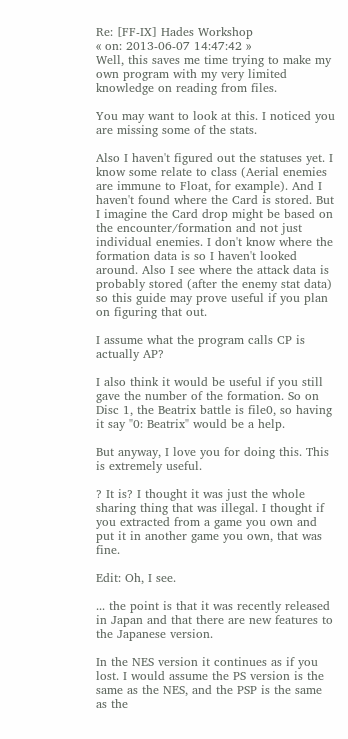Re: [FF-IX] Hades Workshop
« on: 2013-06-07 14:47:42 »
Well, this saves me time trying to make my own program with my very limited knowledge on reading from files.

You may want to look at this. I noticed you are missing some of the stats.

Also I haven't figured out the statuses yet. I know some relate to class (Aerial enemies are immune to Float, for example). And I haven't found where the Card is stored. But I imagine the Card drop might be based on the encounter/formation and not just individual enemies. I don't know where the formation data is so I haven't looked around. Also I see where the attack data is probably stored (after the enemy stat data) so this guide may prove useful if you plan on figuring that out.

I assume what the program calls CP is actually AP?

I also think it would be useful if you still gave the number of the formation. So on Disc 1, the Beatrix battle is file0, so having it say "0: Beatrix" would be a help.

But anyway, I love you for doing this. This is extremely useful.

? It is? I thought it was just the whole sharing thing that was illegal. I thought if you extracted from a game you own and put it in another game you own, that was fine.

Edit: Oh, I see.

... the point is that it was recently released in Japan and that there are new features to the Japanese version.

In the NES version it continues as if you lost. I would assume the PS version is the same as the NES, and the PSP is the same as the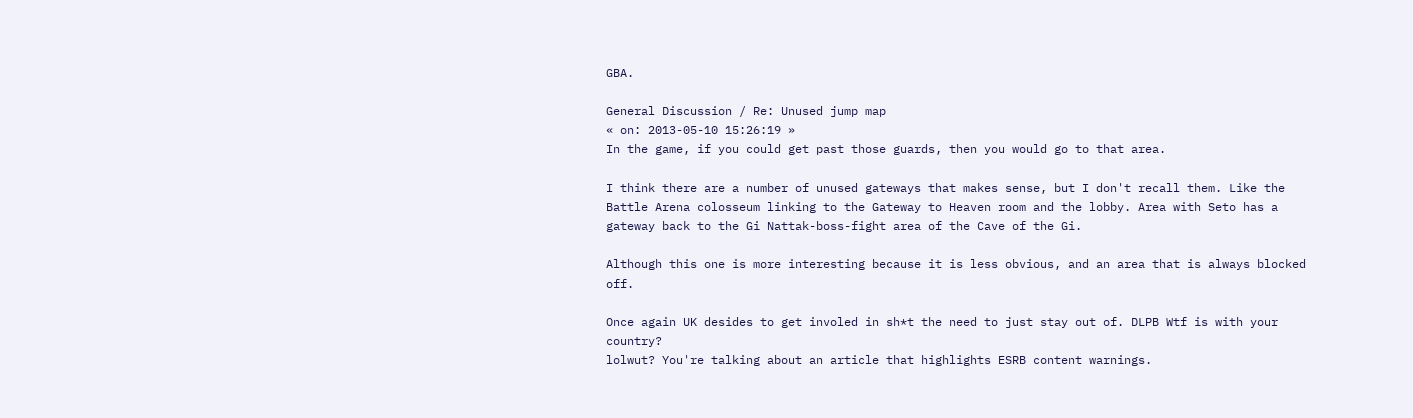GBA.

General Discussion / Re: Unused jump map
« on: 2013-05-10 15:26:19 »
In the game, if you could get past those guards, then you would go to that area.

I think there are a number of unused gateways that makes sense, but I don't recall them. Like the Battle Arena colosseum linking to the Gateway to Heaven room and the lobby. Area with Seto has a gateway back to the Gi Nattak-boss-fight area of the Cave of the Gi.

Although this one is more interesting because it is less obvious, and an area that is always blocked off.

Once again UK desides to get involed in sh*t the need to just stay out of. DLPB Wtf is with your country?
lolwut? You're talking about an article that highlights ESRB content warnings.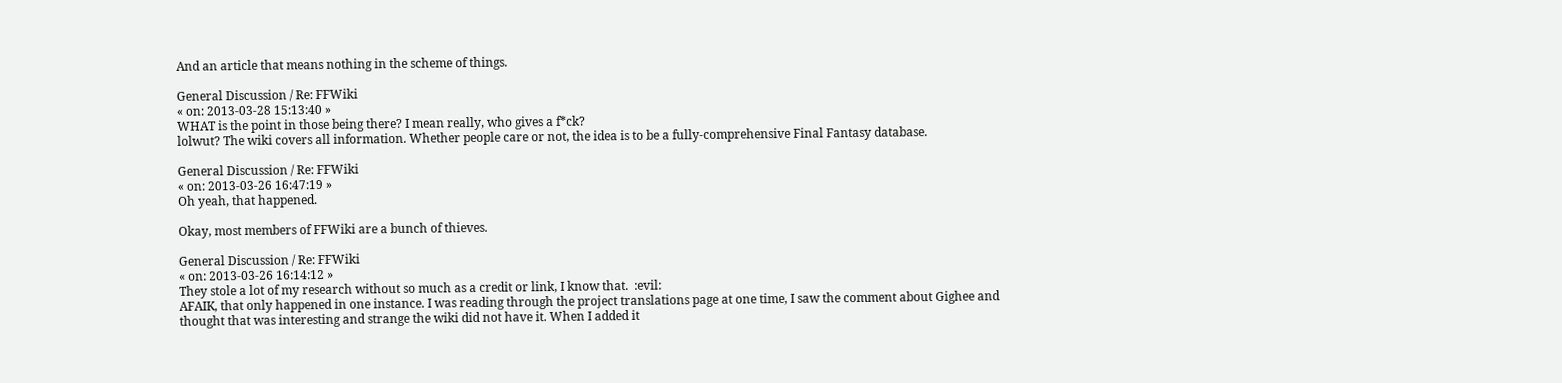And an article that means nothing in the scheme of things.

General Discussion / Re: FFWiki
« on: 2013-03-28 15:13:40 »
WHAT is the point in those being there? I mean really, who gives a f*ck?
lolwut? The wiki covers all information. Whether people care or not, the idea is to be a fully-comprehensive Final Fantasy database.

General Discussion / Re: FFWiki
« on: 2013-03-26 16:47:19 »
Oh yeah, that happened.

Okay, most members of FFWiki are a bunch of thieves.

General Discussion / Re: FFWiki
« on: 2013-03-26 16:14:12 »
They stole a lot of my research without so much as a credit or link, I know that.  :evil:
AFAIK, that only happened in one instance. I was reading through the project translations page at one time, I saw the comment about Gighee and thought that was interesting and strange the wiki did not have it. When I added it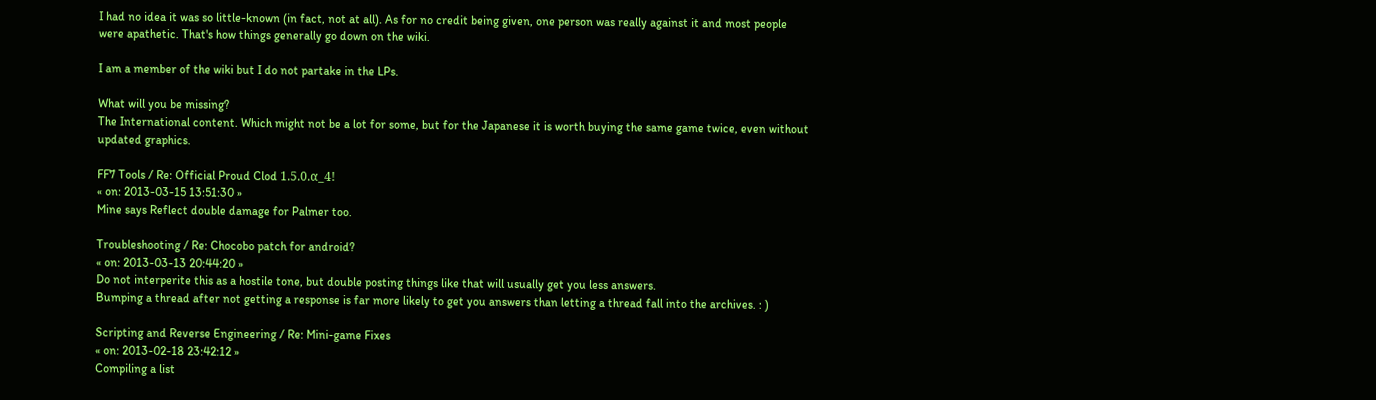I had no idea it was so little-known (in fact, not at all). As for no credit being given, one person was really against it and most people were apathetic. That's how things generally go down on the wiki.

I am a member of the wiki but I do not partake in the LPs.

What will you be missing?
The International content. Which might not be a lot for some, but for the Japanese it is worth buying the same game twice, even without updated graphics.

FF7 Tools / Re: Official Proud Clod 1.5.0.α_4!
« on: 2013-03-15 13:51:30 »
Mine says Reflect double damage for Palmer too.

Troubleshooting / Re: Chocobo patch for android?
« on: 2013-03-13 20:44:20 »
Do not interperite this as a hostile tone, but double posting things like that will usually get you less answers.
Bumping a thread after not getting a response is far more likely to get you answers than letting a thread fall into the archives. : )

Scripting and Reverse Engineering / Re: Mini-game Fixes
« on: 2013-02-18 23:42:12 »
Compiling a list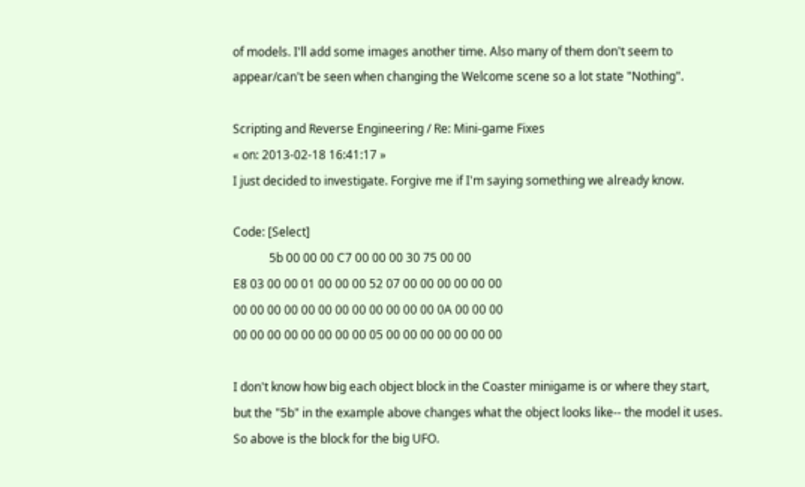of models. I'll add some images another time. Also many of them don't seem to appear/can't be seen when changing the Welcome scene so a lot state "Nothing".

Scripting and Reverse Engineering / Re: Mini-game Fixes
« on: 2013-02-18 16:41:17 »
I just decided to investigate. Forgive me if I'm saying something we already know.

Code: [Select]
            5b 00 00 00 C7 00 00 00 30 75 00 00
E8 03 00 00 01 00 00 00 52 07 00 00 00 00 00 00
00 00 00 00 00 00 00 00 00 00 00 00 0A 00 00 00
00 00 00 00 00 00 00 00 05 00 00 00 00 00 00 00

I don't know how big each object block in the Coaster minigame is or where they start, but the "5b" in the example above changes what the object looks like-- the model it uses. So above is the block for the big UFO.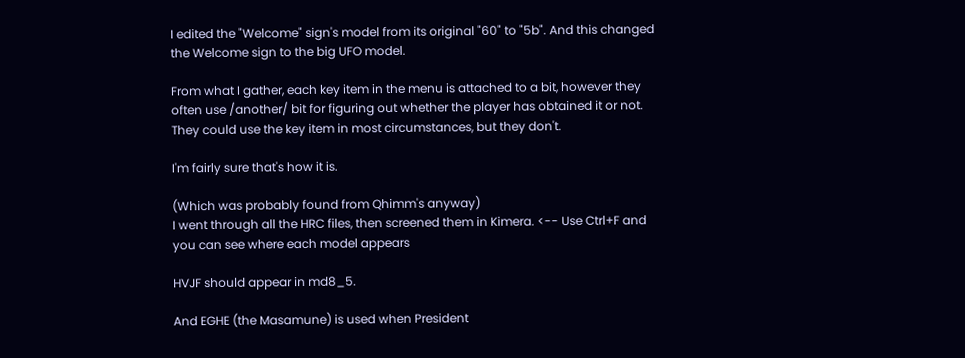I edited the "Welcome" sign's model from its original "60" to "5b". And this changed the Welcome sign to the big UFO model.

From what I gather, each key item in the menu is attached to a bit, however they often use /another/ bit for figuring out whether the player has obtained it or not. They could use the key item in most circumstances, but they don't.

I'm fairly sure that's how it is.

(Which was probably found from Qhimm's anyway)
I went through all the HRC files, then screened them in Kimera. <-- Use Ctrl+F and you can see where each model appears

HVJF should appear in md8_5.

And EGHE (the Masamune) is used when President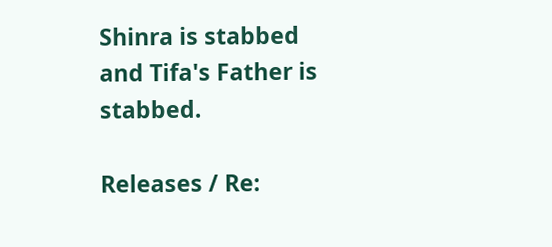Shinra is stabbed and Tifa's Father is stabbed.

Releases / Re: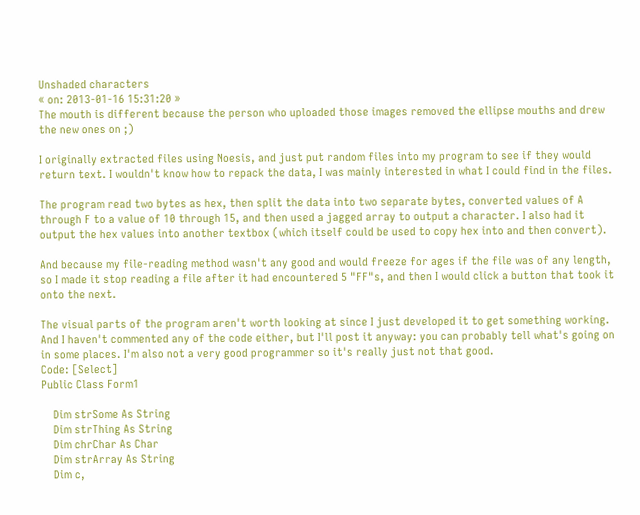Unshaded characters
« on: 2013-01-16 15:31:20 »
The mouth is different because the person who uploaded those images removed the ellipse mouths and drew the new ones on ;)

I originally extracted files using Noesis, and just put random files into my program to see if they would return text. I wouldn't know how to repack the data, I was mainly interested in what I could find in the files.

The program read two bytes as hex, then split the data into two separate bytes, converted values of A through F to a value of 10 through 15, and then used a jagged array to output a character. I also had it output the hex values into another textbox (which itself could be used to copy hex into and then convert).

And because my file-reading method wasn't any good and would freeze for ages if the file was of any length, so I made it stop reading a file after it had encountered 5 "FF"s, and then I would click a button that took it onto the next.

The visual parts of the program aren't worth looking at since I just developed it to get something working. And I haven't commented any of the code either, but I'll post it anyway: you can probably tell what's going on in some places. I'm also not a very good programmer so it's really just not that good.
Code: [Select]
Public Class Form1

    Dim strSome As String
    Dim strThing As String
    Dim chrChar As Char
    Dim strArray As String
    Dim c,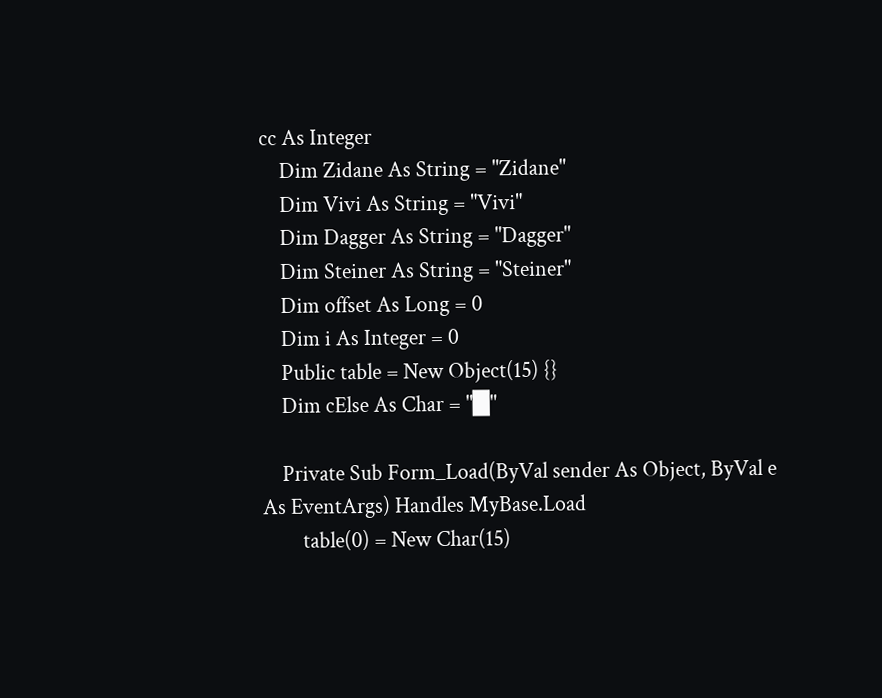cc As Integer
    Dim Zidane As String = "Zidane"
    Dim Vivi As String = "Vivi"
    Dim Dagger As String = "Dagger"
    Dim Steiner As String = "Steiner"
    Dim offset As Long = 0
    Dim i As Integer = 0
    Public table = New Object(15) {}
    Dim cElse As Char = "█"

    Private Sub Form_Load(ByVal sender As Object, ByVal e As EventArgs) Handles MyBase.Load
        table(0) = New Char(15)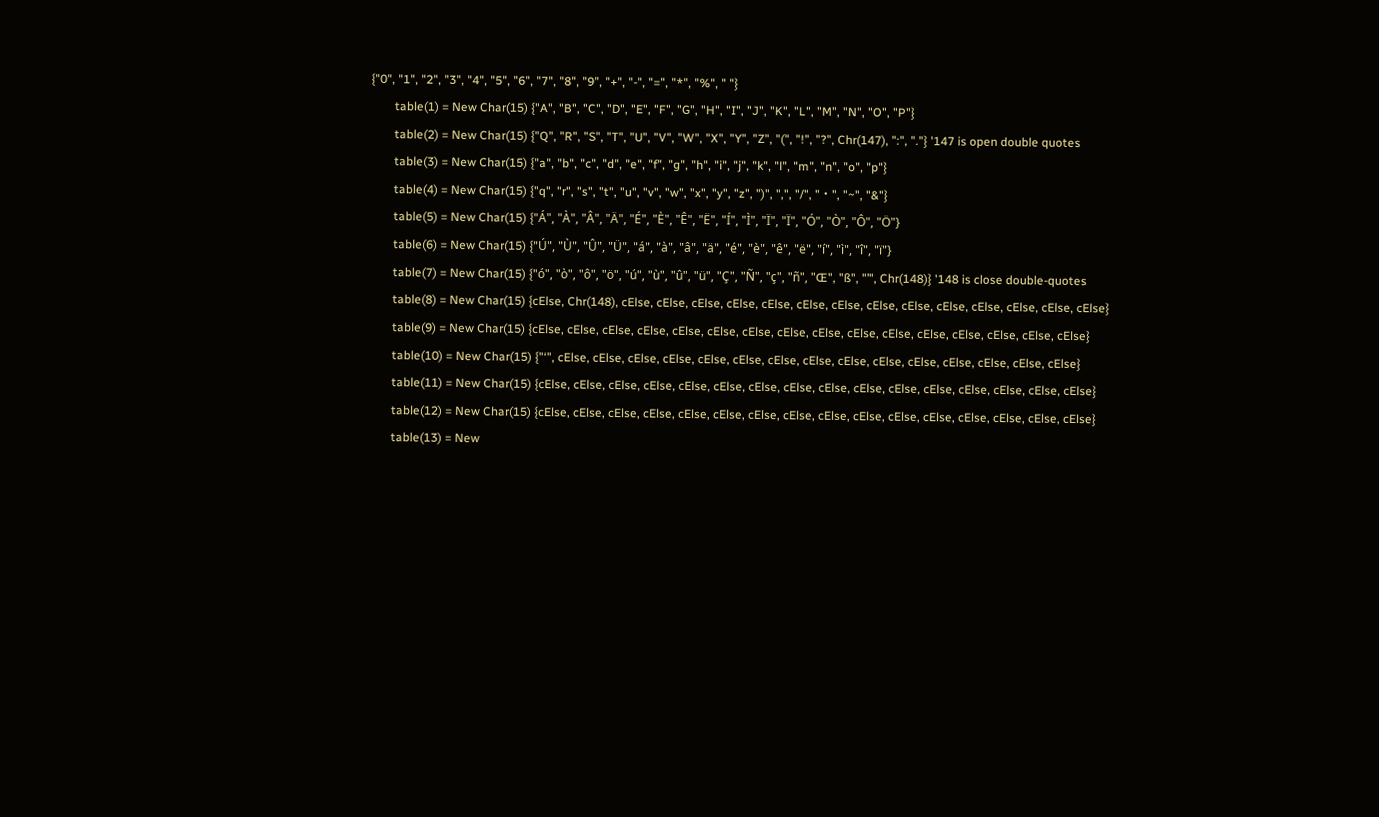{"0", "1", "2", "3", "4", "5", "6", "7", "8", "9", "+", "-", "=", "*", "%", " "}
        table(1) = New Char(15) {"A", "B", "C", "D", "E", "F", "G", "H", "I", "J", "K", "L", "M", "N", "O", "P"}
        table(2) = New Char(15) {"Q", "R", "S", "T", "U", "V", "W", "X", "Y", "Z", "(", "!", "?", Chr(147), ":", "."} '147 is open double quotes
        table(3) = New Char(15) {"a", "b", "c", "d", "e", "f", "g", "h", "i", "j", "k", "l", "m", "n", "o", "p"}
        table(4) = New Char(15) {"q", "r", "s", "t", "u", "v", "w", "x", "y", "z", ")", ",", "/", "・", "~", "&"}
        table(5) = New Char(15) {"Á", "À", "Â", "Ä", "É", "È", "Ê", "Ë", "Í", "Ì", "Ï", "Ï", "Ó", "Ò", "Ô", "Ö"}
        table(6) = New Char(15) {"Ú", "Ù", "Û", "Ü", "á", "à", "â", "ä", "é", "è", "ê", "ë", "í", "ì", "î", "ï"}
        table(7) = New Char(15) {"ó", "ò", "ô", "ö", "ú", "ù", "û", "ü", "Ç", "Ñ", "ç", "ñ", "Œ", "ß", "’", Chr(148)} '148 is close double-quotes
        table(8) = New Char(15) {cElse, Chr(148), cElse, cElse, cElse, cElse, cElse, cElse, cElse, cElse, cElse, cElse, cElse, cElse, cElse, cElse}
        table(9) = New Char(15) {cElse, cElse, cElse, cElse, cElse, cElse, cElse, cElse, cElse, cElse, cElse, cElse, cElse, cElse, cElse, cElse}
        table(10) = New Char(15) {"‘", cElse, cElse, cElse, cElse, cElse, cElse, cElse, cElse, cElse, cElse, cElse, cElse, cElse, cElse, cElse}
        table(11) = New Char(15) {cElse, cElse, cElse, cElse, cElse, cElse, cElse, cElse, cElse, cElse, cElse, cElse, cElse, cElse, cElse, cElse}
        table(12) = New Char(15) {cElse, cElse, cElse, cElse, cElse, cElse, cElse, cElse, cElse, cElse, cElse, cElse, cElse, cElse, cElse, cElse}
        table(13) = New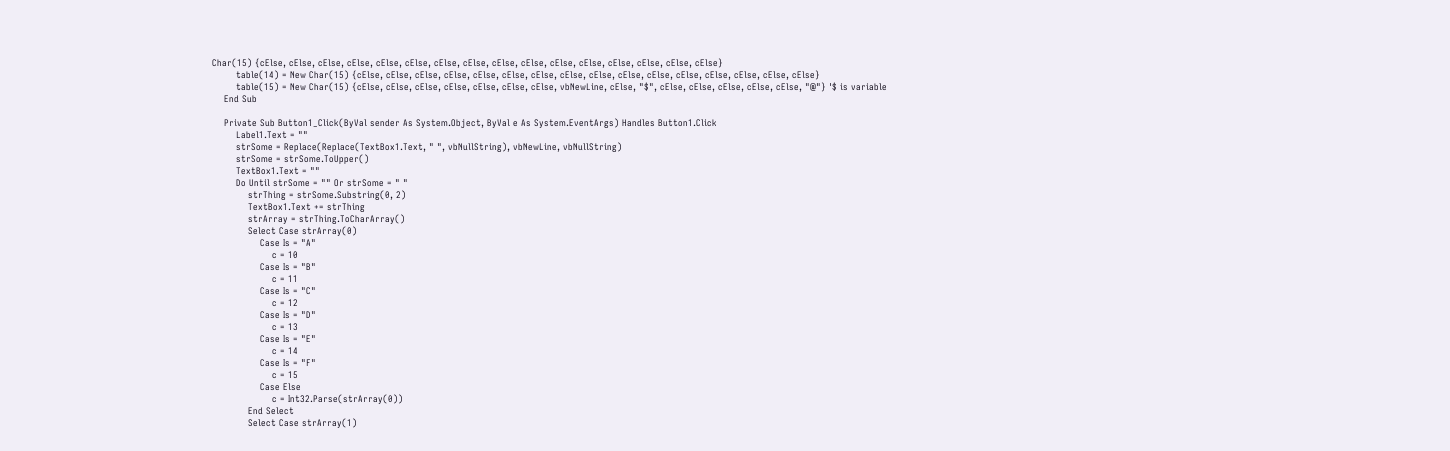Char(15) {cElse, cElse, cElse, cElse, cElse, cElse, cElse, cElse, cElse, cElse, cElse, cElse, cElse, cElse, cElse, cElse}
        table(14) = New Char(15) {cElse, cElse, cElse, cElse, cElse, cElse, cElse, cElse, cElse, cElse, cElse, cElse, cElse, cElse, cElse, cElse}
        table(15) = New Char(15) {cElse, cElse, cElse, cElse, cElse, cElse, cElse, vbNewLine, cElse, "$", cElse, cElse, cElse, cElse, cElse, "@"} '$ is variable
    End Sub

    Private Sub Button1_Click(ByVal sender As System.Object, ByVal e As System.EventArgs) Handles Button1.Click
        Label1.Text = ""
        strSome = Replace(Replace(TextBox1.Text, " ", vbNullString), vbNewLine, vbNullString)
        strSome = strSome.ToUpper()
        TextBox1.Text = ""
        Do Until strSome = "" Or strSome = " "
            strThing = strSome.Substring(0, 2)
            TextBox1.Text += strThing
            strArray = strThing.ToCharArray()
            Select Case strArray(0)
                Case Is = "A"
                    c = 10
                Case Is = "B"
                    c = 11
                Case Is = "C"
                    c = 12
                Case Is = "D"
                    c = 13
                Case Is = "E"
                    c = 14
                Case Is = "F"
                    c = 15
                Case Else
                    c = Int32.Parse(strArray(0))
            End Select
            Select Case strArray(1)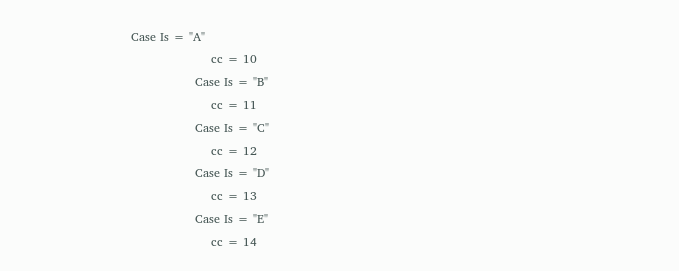Case Is = "A"
                    cc = 10
                Case Is = "B"
                    cc = 11
                Case Is = "C"
                    cc = 12
                Case Is = "D"
                    cc = 13
                Case Is = "E"
                    cc = 14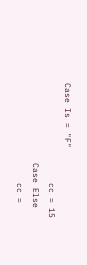Case Is = "F"
                    cc = 15
                Case Else
                    cc =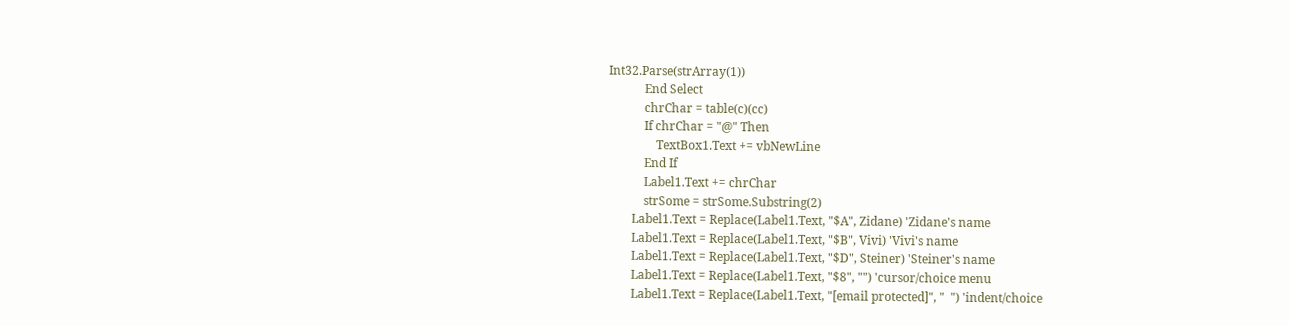Int32.Parse(strArray(1))
            End Select
            chrChar = table(c)(cc)
            If chrChar = "@" Then
                TextBox1.Text += vbNewLine
            End If
            Label1.Text += chrChar
            strSome = strSome.Substring(2)
        Label1.Text = Replace(Label1.Text, "$A", Zidane) 'Zidane's name
        Label1.Text = Replace(Label1.Text, "$B", Vivi) 'Vivi's name
        Label1.Text = Replace(Label1.Text, "$D", Steiner) 'Steiner's name
        Label1.Text = Replace(Label1.Text, "$8", "") 'cursor/choice menu
        Label1.Text = Replace(Label1.Text, "[email protected]", "  ") 'indent/choice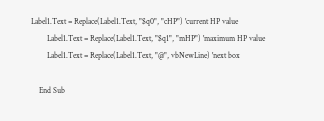Label1.Text = Replace(Label1.Text, "$q0", "cHP") 'current HP value
        Label1.Text = Replace(Label1.Text, "$q1", "mHP") 'maximum HP value
        Label1.Text = Replace(Label1.Text, "@", vbNewLine) 'next box

    End Sub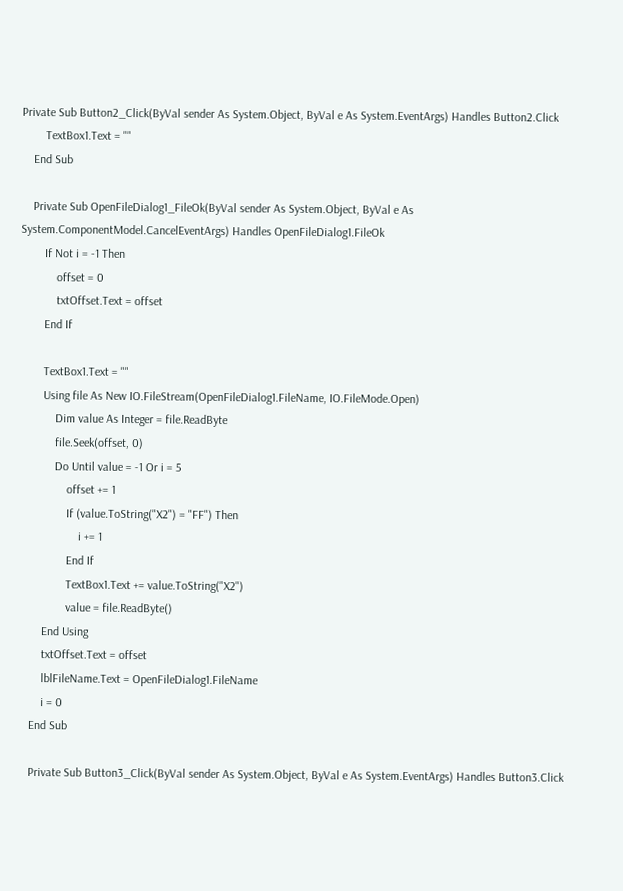Private Sub Button2_Click(ByVal sender As System.Object, ByVal e As System.EventArgs) Handles Button2.Click
        TextBox1.Text = ""
    End Sub

    Private Sub OpenFileDialog1_FileOk(ByVal sender As System.Object, ByVal e As System.ComponentModel.CancelEventArgs) Handles OpenFileDialog1.FileOk
        If Not i = -1 Then
            offset = 0
            txtOffset.Text = offset
        End If

        TextBox1.Text = ""
        Using file As New IO.FileStream(OpenFileDialog1.FileName, IO.FileMode.Open)
            Dim value As Integer = file.ReadByte
            file.Seek(offset, 0)
            Do Until value = -1 Or i = 5
                offset += 1
                If (value.ToString("X2") = "FF") Then
                    i += 1
                End If
                TextBox1.Text += value.ToString("X2")
                value = file.ReadByte()
        End Using
        txtOffset.Text = offset
        lblFileName.Text = OpenFileDialog1.FileName
        i = 0
    End Sub

    Private Sub Button3_Click(ByVal sender As System.Object, ByVal e As System.EventArgs) Handles Button3.Click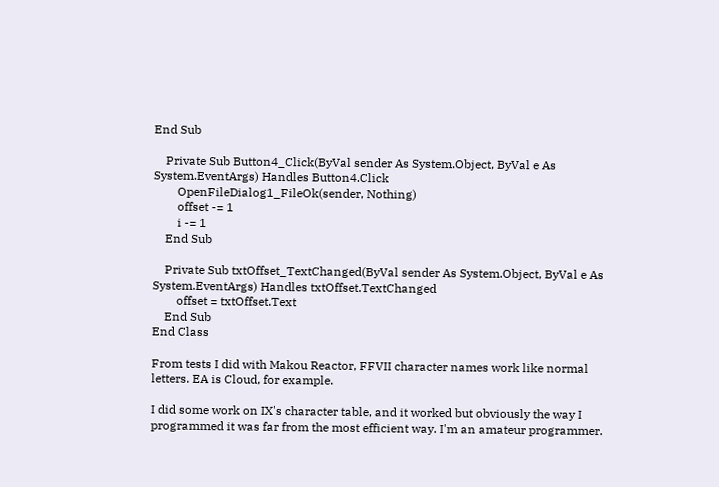End Sub

    Private Sub Button4_Click(ByVal sender As System.Object, ByVal e As System.EventArgs) Handles Button4.Click
        OpenFileDialog1_FileOk(sender, Nothing)
        offset -= 1
        i -= 1
    End Sub

    Private Sub txtOffset_TextChanged(ByVal sender As System.Object, ByVal e As System.EventArgs) Handles txtOffset.TextChanged
        offset = txtOffset.Text
    End Sub
End Class

From tests I did with Makou Reactor, FFVII character names work like normal letters. EA is Cloud, for example.

I did some work on IX's character table, and it worked but obviously the way I programmed it was far from the most efficient way. I'm an amateur programmer.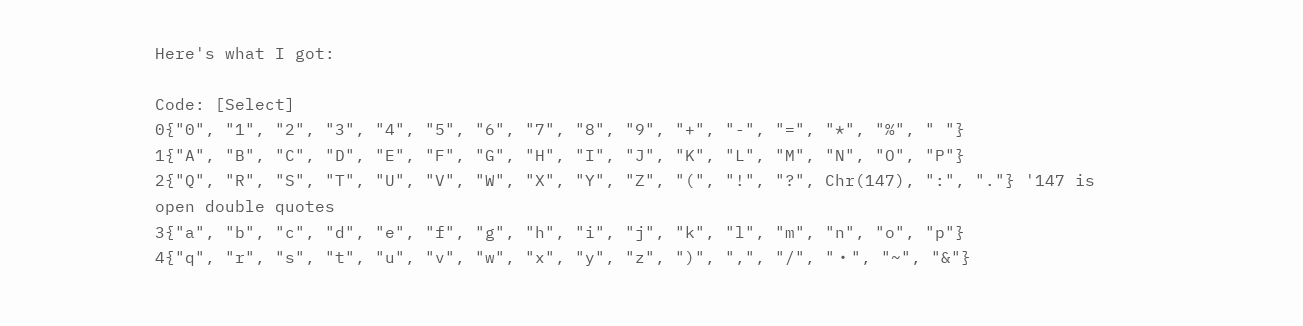Here's what I got:

Code: [Select]
0{"0", "1", "2", "3", "4", "5", "6", "7", "8", "9", "+", "-", "=", "*", "%", " "}
1{"A", "B", "C", "D", "E", "F", "G", "H", "I", "J", "K", "L", "M", "N", "O", "P"}
2{"Q", "R", "S", "T", "U", "V", "W", "X", "Y", "Z", "(", "!", "?", Chr(147), ":", "."} '147 is open double quotes
3{"a", "b", "c", "d", "e", "f", "g", "h", "i", "j", "k", "l", "m", "n", "o", "p"}
4{"q", "r", "s", "t", "u", "v", "w", "x", "y", "z", ")", ",", "/", "・", "~", "&"}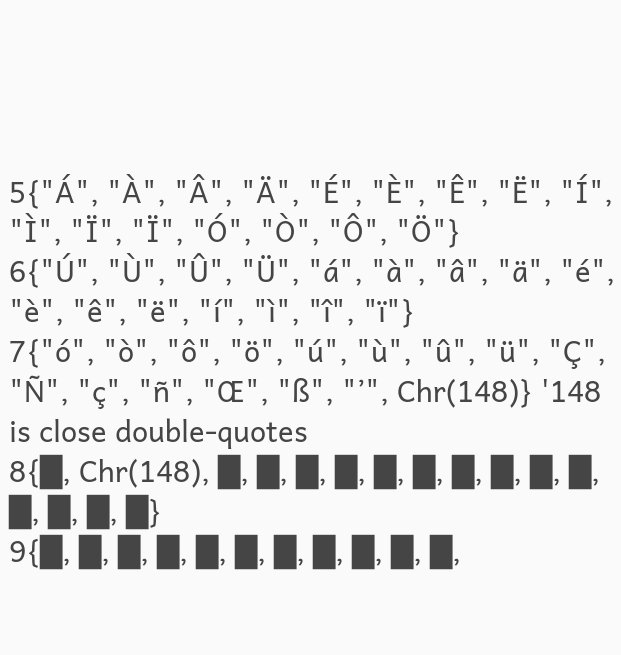5{"Á", "À", "Â", "Ä", "É", "È", "Ê", "Ë", "Í", "Ì", "Ï", "Ï", "Ó", "Ò", "Ô", "Ö"}
6{"Ú", "Ù", "Û", "Ü", "á", "à", "â", "ä", "é", "è", "ê", "ë", "í", "ì", "î", "ï"}
7{"ó", "ò", "ô", "ö", "ú", "ù", "û", "ü", "Ç", "Ñ", "ç", "ñ", "Œ", "ß", "’", Chr(148)} '148 is close double-quotes
8{█, Chr(148), █, █, █, █, █, █, █, █, █, █, █, █, █, █}
9{█, █, █, █, █, █, █, █, █, █, █,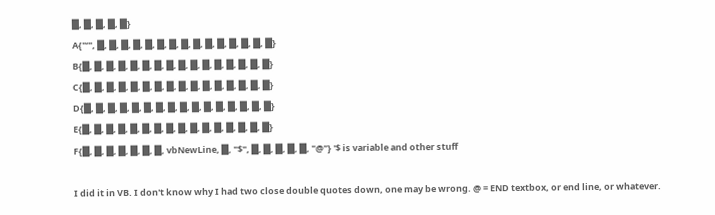█, █, █, █, █}
A{"‘", █, █, █, █, █, █, █, █, █, █, █, █, █, █, █}
B{█, █, █, █, █, █, █, █, █, █, █, █, █, █, █, █}
C{█, █, █, █, █, █, █, █, █, █, █, █, █, █, █, █}
D{█, █, █, █, █, █, █, █, █, █, █, █, █, █, █, █}
E{█, █, █, █, █, █, █, █, █, █, █, █, █, █, █, █}
F{█, █, █, █, █, █, █, vbNewLine, █, "$", █, █, █, █, █, "@"} '$ is variable and other stuff

I did it in VB. I don't know why I had two close double quotes down, one may be wrong. @ = END textbox, or end line, or whatever.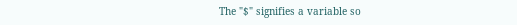The "$" signifies a variable so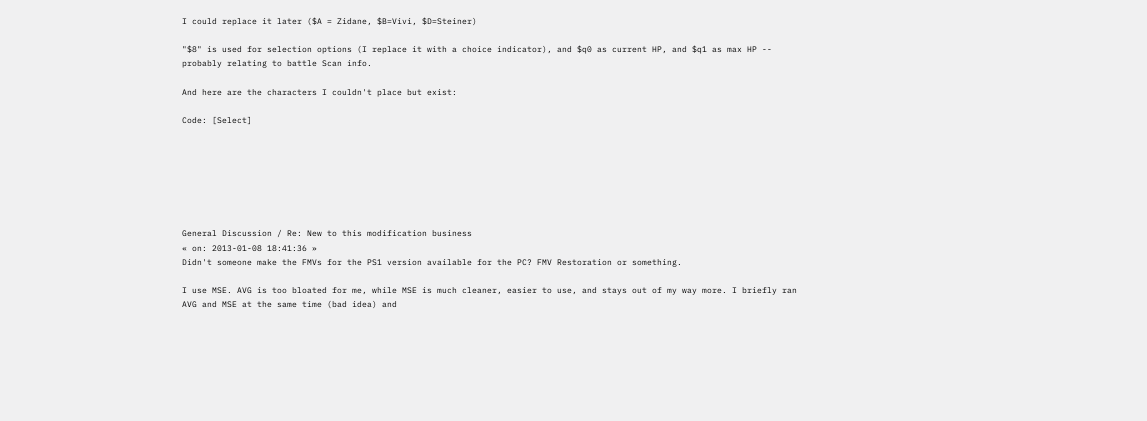I could replace it later ($A = Zidane, $B=Vivi, $D=Steiner)

"$8" is used for selection options (I replace it with a choice indicator), and $q0 as current HP, and $q1 as max HP -- probably relating to battle Scan info.

And here are the characters I couldn't place but exist:

Code: [Select]







General Discussion / Re: New to this modification business
« on: 2013-01-08 18:41:36 »
Didn't someone make the FMVs for the PS1 version available for the PC? FMV Restoration or something.

I use MSE. AVG is too bloated for me, while MSE is much cleaner, easier to use, and stays out of my way more. I briefly ran AVG and MSE at the same time (bad idea) and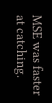MSE was faster at catching.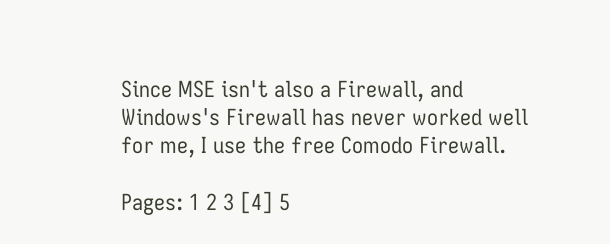Since MSE isn't also a Firewall, and Windows's Firewall has never worked well for me, I use the free Comodo Firewall.

Pages: 1 2 3 [4] 5